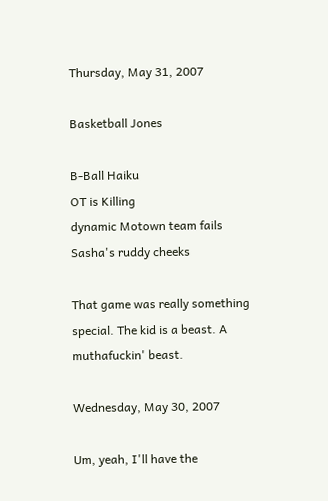Thursday, May 31, 2007

Basketball Jones

B-Ball Haiku
OT is Killing
dynamic Motown team fails
Sasha's ruddy cheeks

That game was really something special. The kid is a beast. A muthafuckin' beast.

Wednesday, May 30, 2007

Um, yeah, I'll have the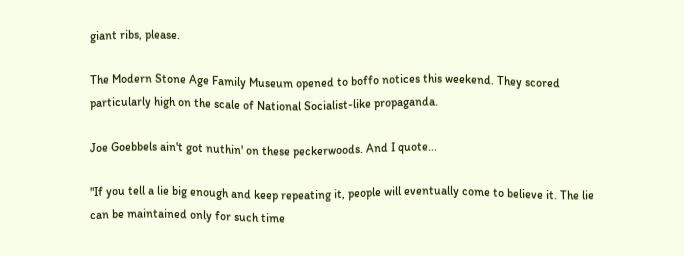giant ribs, please.

The Modern Stone Age Family Museum opened to boffo notices this weekend. They scored particularly high on the scale of National Socialist-like propaganda.

Joe Goebbels ain't got nuthin' on these peckerwoods. And I quote...

"If you tell a lie big enough and keep repeating it, people will eventually come to believe it. The lie can be maintained only for such time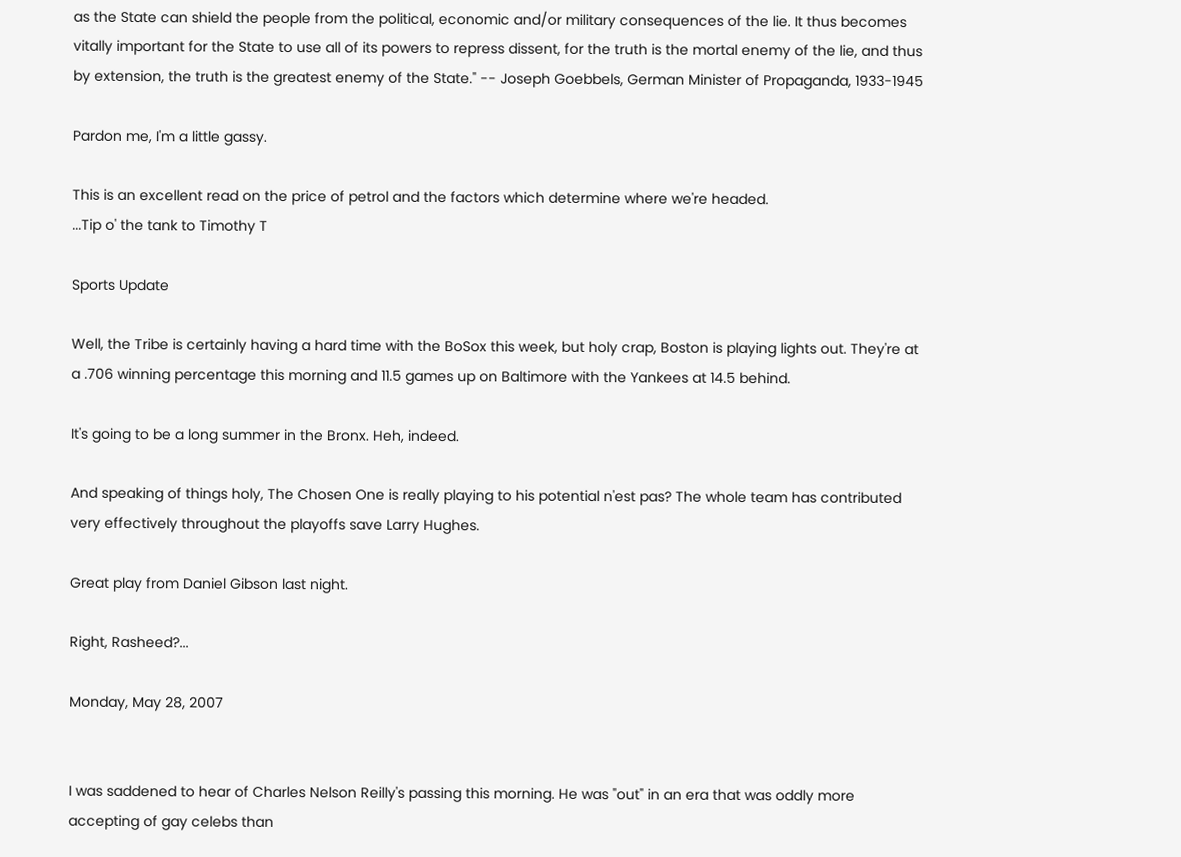as the State can shield the people from the political, economic and/or military consequences of the lie. It thus becomes vitally important for the State to use all of its powers to repress dissent, for the truth is the mortal enemy of the lie, and thus by extension, the truth is the greatest enemy of the State." -- Joseph Goebbels, German Minister of Propaganda, 1933-1945

Pardon me, I'm a little gassy.

This is an excellent read on the price of petrol and the factors which determine where we're headed.
...Tip o' the tank to Timothy T

Sports Update

Well, the Tribe is certainly having a hard time with the BoSox this week, but holy crap, Boston is playing lights out. They're at a .706 winning percentage this morning and 11.5 games up on Baltimore with the Yankees at 14.5 behind.

It's going to be a long summer in the Bronx. Heh, indeed.

And speaking of things holy, The Chosen One is really playing to his potential n'est pas? The whole team has contributed very effectively throughout the playoffs save Larry Hughes.

Great play from Daniel Gibson last night.

Right, Rasheed?...

Monday, May 28, 2007


I was saddened to hear of Charles Nelson Reilly's passing this morning. He was "out" in an era that was oddly more accepting of gay celebs than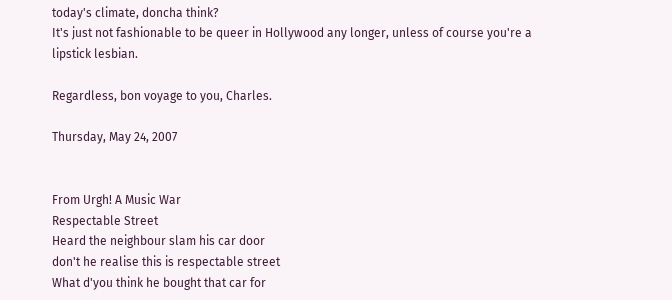today's climate, doncha think?
It's just not fashionable to be queer in Hollywood any longer, unless of course you're a lipstick lesbian.

Regardless, bon voyage to you, Charles.

Thursday, May 24, 2007


From Urgh! A Music War
Respectable Street
Heard the neighbour slam his car door
don't he realise this is respectable street
What d'you think he bought that car for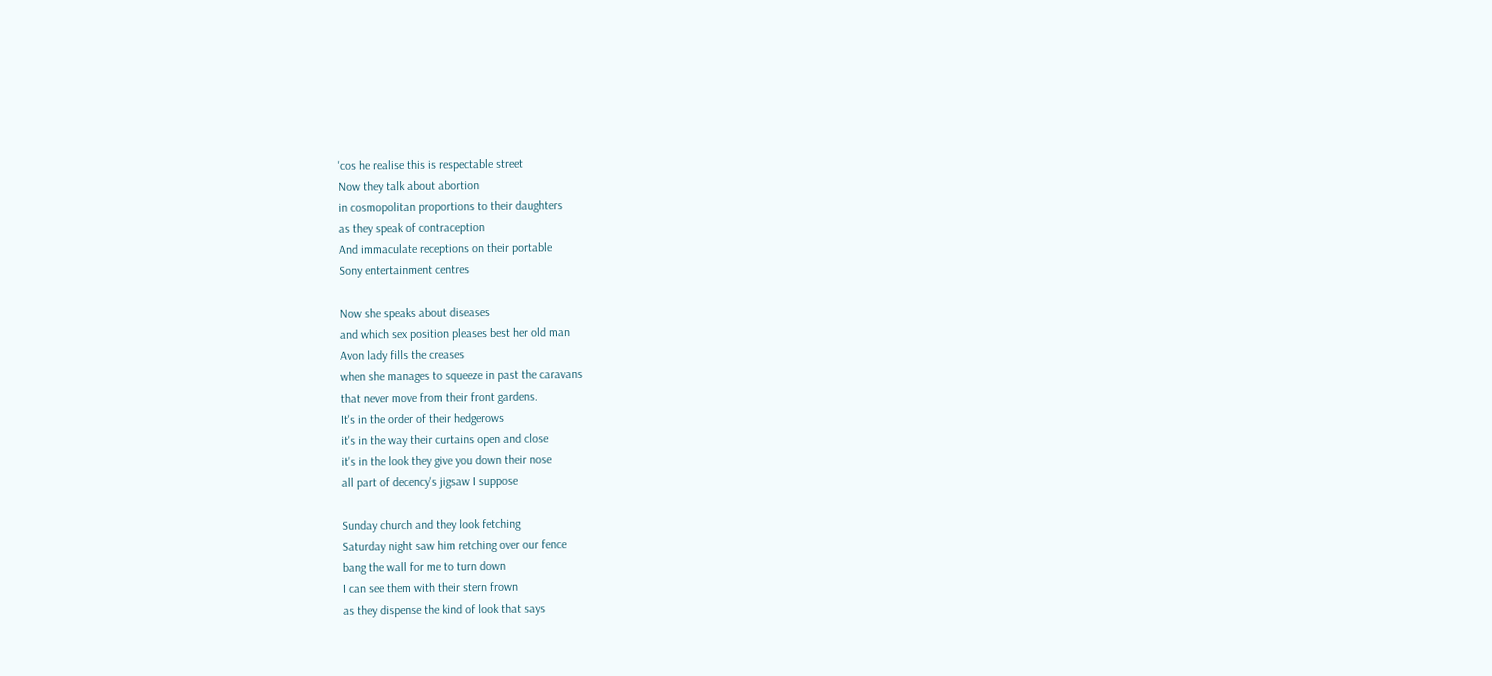'cos he realise this is respectable street
Now they talk about abortion
in cosmopolitan proportions to their daughters
as they speak of contraception
And immaculate receptions on their portable
Sony entertainment centres

Now she speaks about diseases
and which sex position pleases best her old man
Avon lady fills the creases
when she manages to squeeze in past the caravans
that never move from their front gardens.
It's in the order of their hedgerows
it's in the way their curtains open and close
it's in the look they give you down their nose
all part of decency's jigsaw I suppose

Sunday church and they look fetching
Saturday night saw him retching over our fence
bang the wall for me to turn down
I can see them with their stern frown
as they dispense the kind of look that says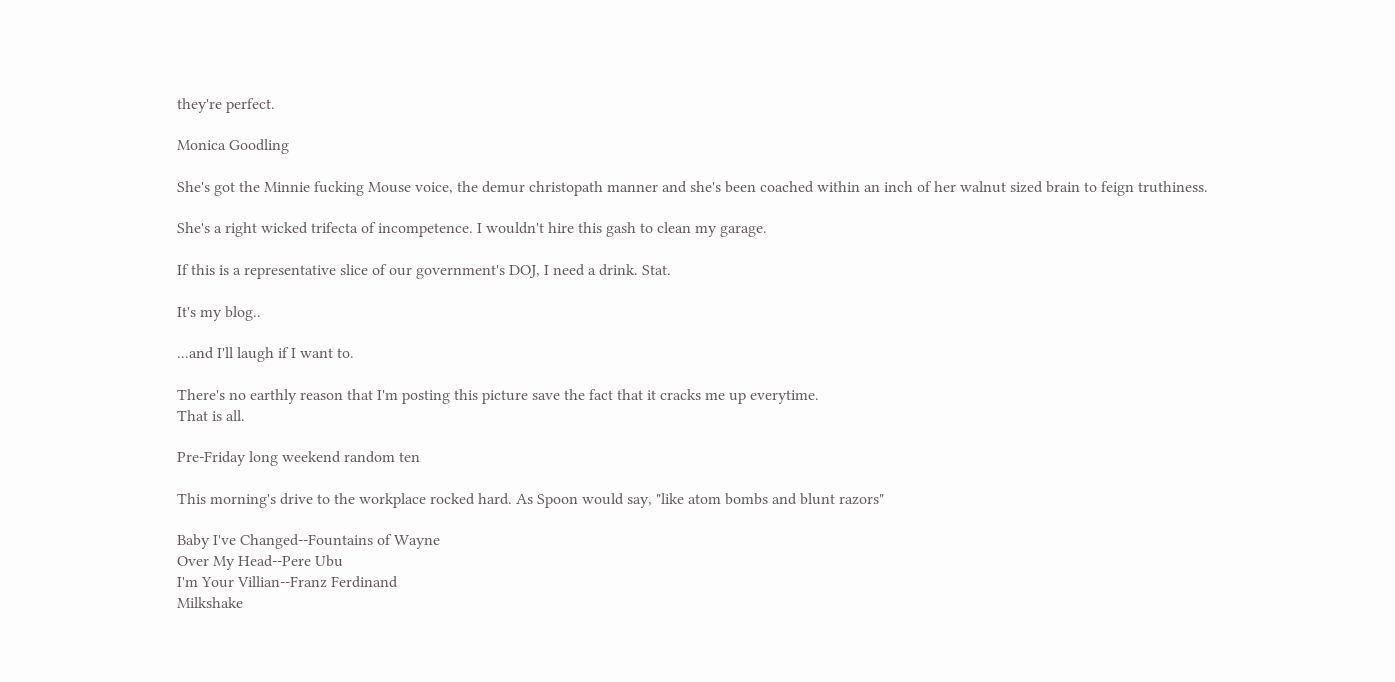they're perfect.

Monica Goodling

She's got the Minnie fucking Mouse voice, the demur christopath manner and she's been coached within an inch of her walnut sized brain to feign truthiness.

She's a right wicked trifecta of incompetence. I wouldn't hire this gash to clean my garage.

If this is a representative slice of our government's DOJ, I need a drink. Stat.

It's my blog..

...and I'll laugh if I want to.

There's no earthly reason that I'm posting this picture save the fact that it cracks me up everytime.
That is all.

Pre-Friday long weekend random ten

This morning's drive to the workplace rocked hard. As Spoon would say, "like atom bombs and blunt razors"

Baby I've Changed--Fountains of Wayne
Over My Head--Pere Ubu
I'm Your Villian--Franz Ferdinand
Milkshake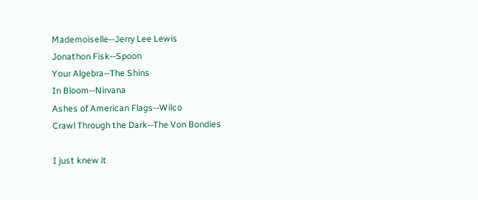Mademoiselle--Jerry Lee Lewis
Jonathon Fisk--Spoon
Your Algebra--The Shins
In Bloom--Nirvana
Ashes of American Flags--Wilco
Crawl Through the Dark--The Von Bondies

I just knew it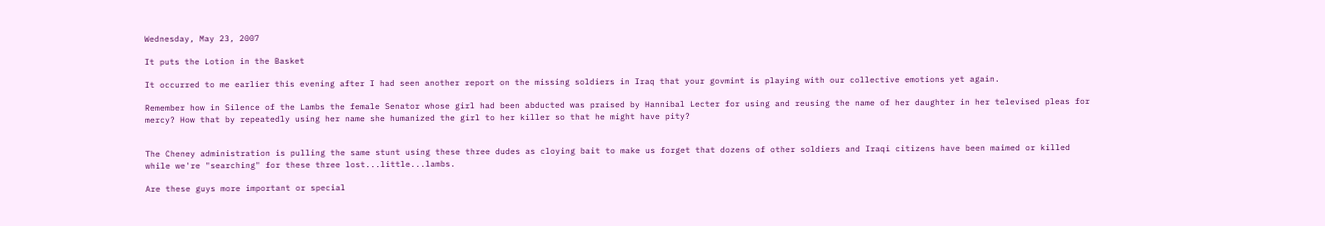Wednesday, May 23, 2007

It puts the Lotion in the Basket

It occurred to me earlier this evening after I had seen another report on the missing soldiers in Iraq that your govmint is playing with our collective emotions yet again.

Remember how in Silence of the Lambs the female Senator whose girl had been abducted was praised by Hannibal Lecter for using and reusing the name of her daughter in her televised pleas for mercy? How that by repeatedly using her name she humanized the girl to her killer so that he might have pity?


The Cheney administration is pulling the same stunt using these three dudes as cloying bait to make us forget that dozens of other soldiers and Iraqi citizens have been maimed or killed while we're "searching" for these three lost...little...lambs.

Are these guys more important or special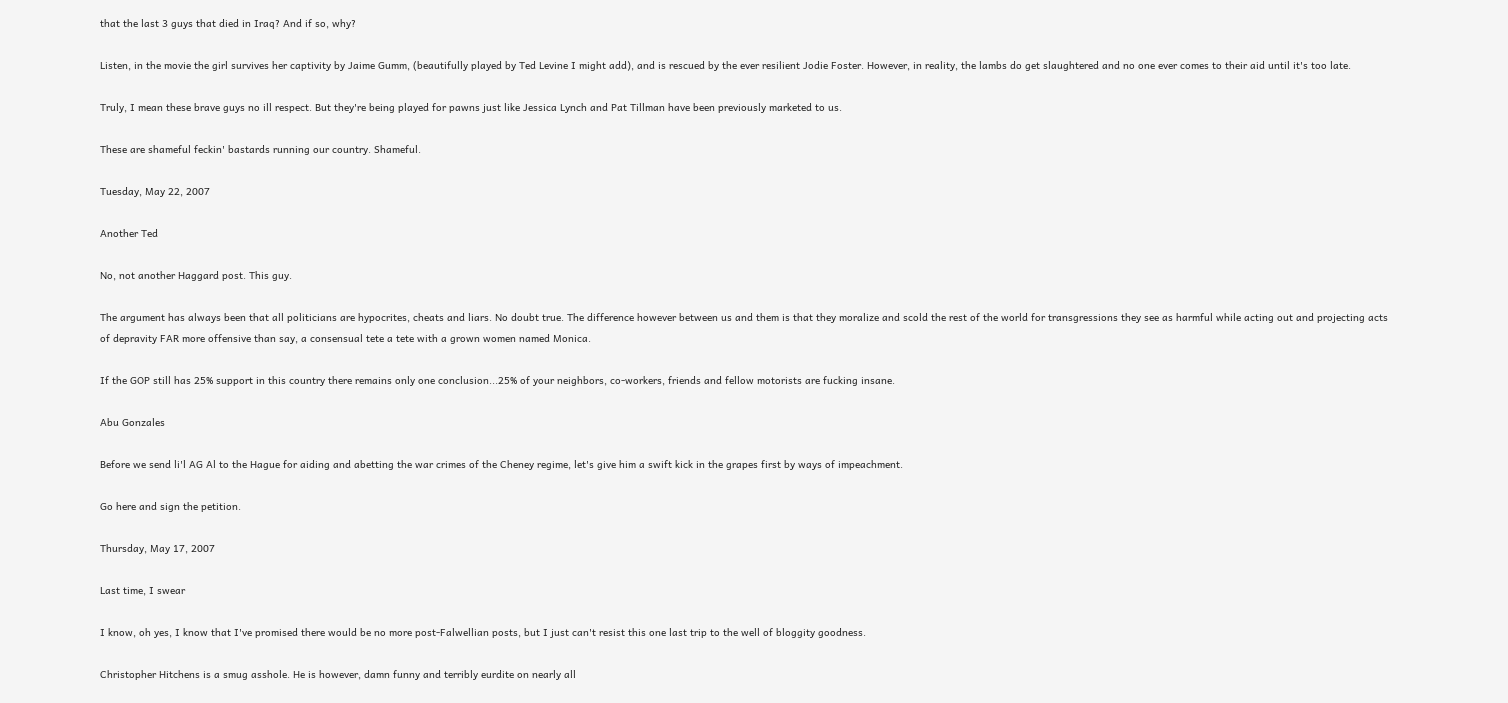that the last 3 guys that died in Iraq? And if so, why?

Listen, in the movie the girl survives her captivity by Jaime Gumm, (beautifully played by Ted Levine I might add), and is rescued by the ever resilient Jodie Foster. However, in reality, the lambs do get slaughtered and no one ever comes to their aid until it's too late.

Truly, I mean these brave guys no ill respect. But they're being played for pawns just like Jessica Lynch and Pat Tillman have been previously marketed to us.

These are shameful feckin' bastards running our country. Shameful.

Tuesday, May 22, 2007

Another Ted

No, not another Haggard post. This guy.

The argument has always been that all politicians are hypocrites, cheats and liars. No doubt true. The difference however between us and them is that they moralize and scold the rest of the world for transgressions they see as harmful while acting out and projecting acts of depravity FAR more offensive than say, a consensual tete a tete with a grown women named Monica.

If the GOP still has 25% support in this country there remains only one conclusion...25% of your neighbors, co-workers, friends and fellow motorists are fucking insane.

Abu Gonzales

Before we send li'l AG Al to the Hague for aiding and abetting the war crimes of the Cheney regime, let's give him a swift kick in the grapes first by ways of impeachment.

Go here and sign the petition.

Thursday, May 17, 2007

Last time, I swear

I know, oh yes, I know that I've promised there would be no more post-Falwellian posts, but I just can't resist this one last trip to the well of bloggity goodness.

Christopher Hitchens is a smug asshole. He is however, damn funny and terribly eurdite on nearly all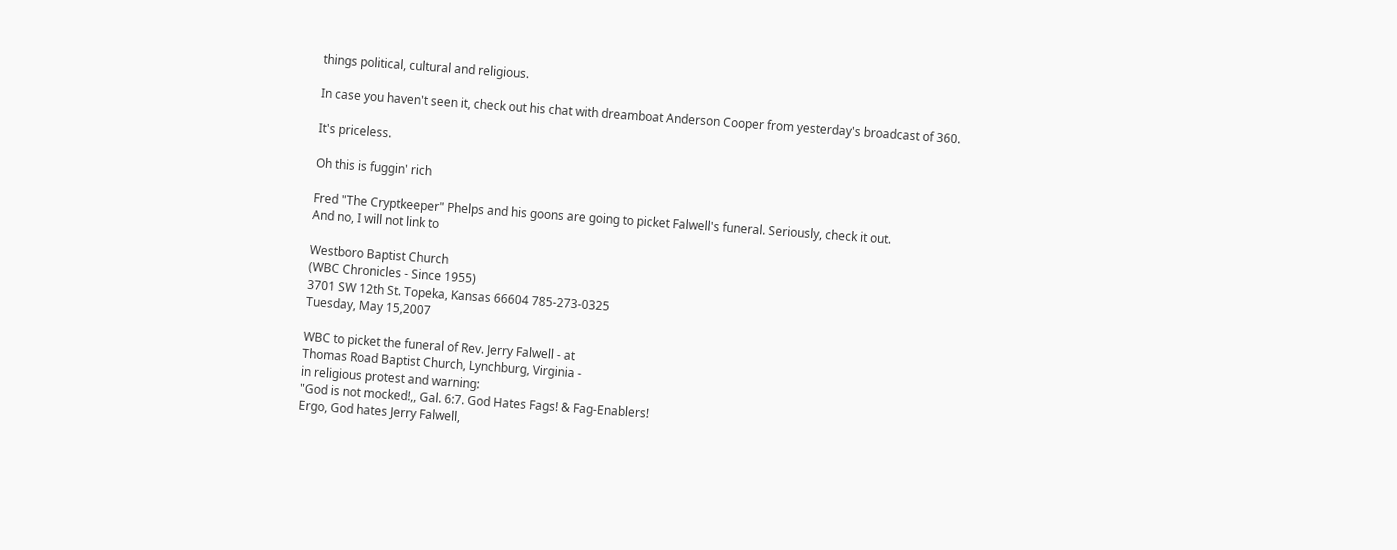things political, cultural and religious.

In case you haven't seen it, check out his chat with dreamboat Anderson Cooper from yesterday's broadcast of 360.

It's priceless.

Oh this is fuggin' rich

Fred "The Cryptkeeper" Phelps and his goons are going to picket Falwell's funeral. Seriously, check it out.
And no, I will not link to

Westboro Baptist Church
(WBC Chronicles - Since 1955)
3701 SW 12th St. Topeka, Kansas 66604 785-273-0325
Tuesday, May 15,2007

WBC to picket the funeral of Rev. Jerry Falwell - at
Thomas Road Baptist Church, Lynchburg, Virginia -
in religious protest and warning:
"God is not mocked!,, Gal. 6:7. God Hates Fags! & Fag-Enablers!
Ergo, God hates Jerry Falwell,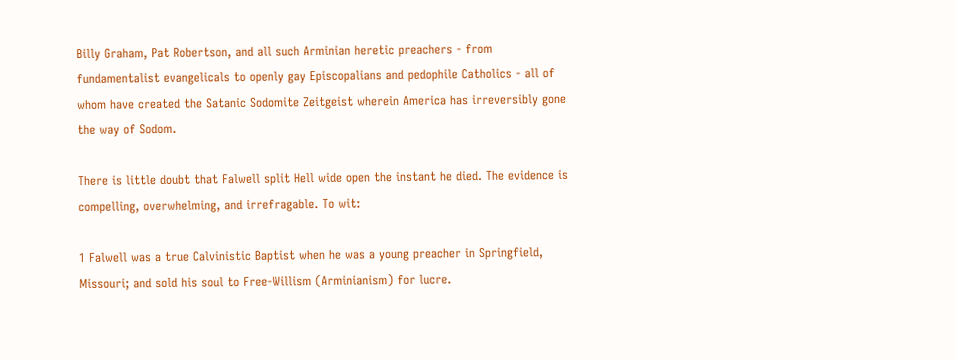Billy Graham, Pat Robertson, and all such Arminian heretic preachers - from fundamentalist evangelicals to openly gay Episcopalians and pedophile Catholics - all of whom have created the Satanic Sodomite Zeitgeist wherein America has irreversibly gone the way of Sodom.

There is little doubt that Falwell split Hell wide open the instant he died. The evidence is compelling, overwhelming, and irrefragable. To wit:

1 Falwell was a true Calvinistic Baptist when he was a young preacher in Springfield, Missouri; and sold his soul to Free-Willism (Arminianism) for lucre.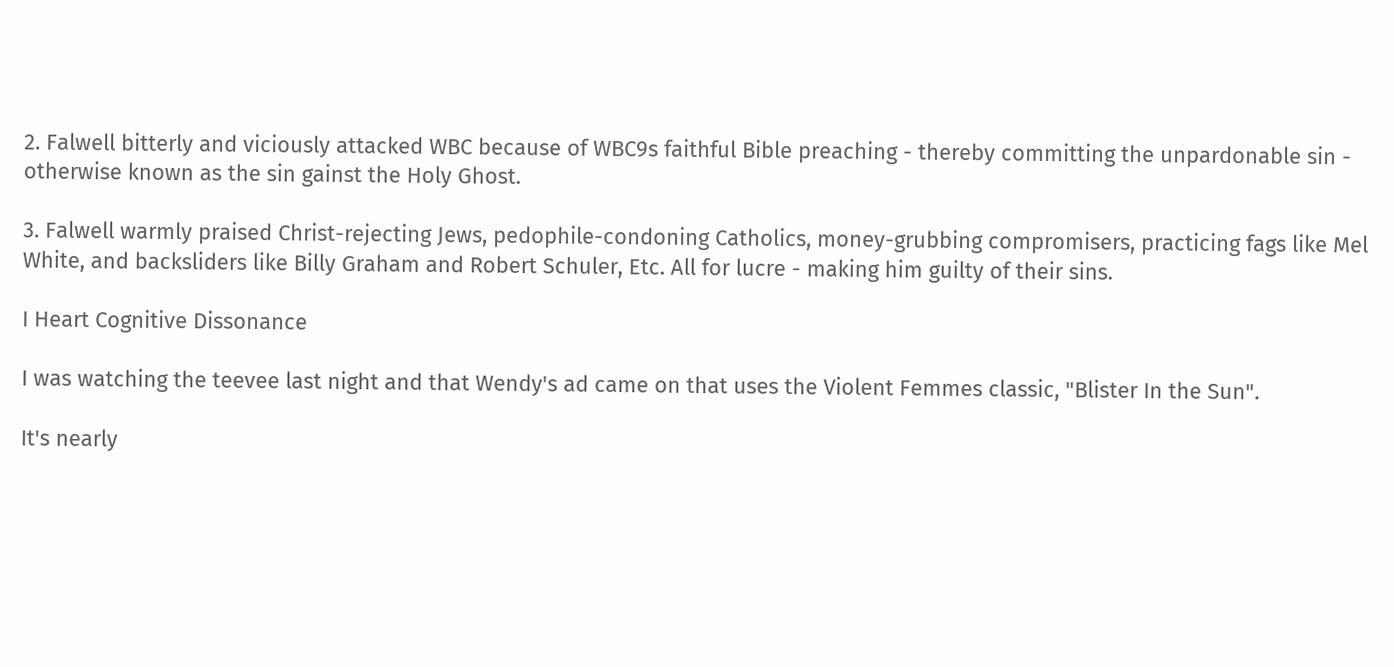2. Falwell bitterly and viciously attacked WBC because of WBC9s faithful Bible preaching - thereby committing the unpardonable sin - otherwise known as the sin gainst the Holy Ghost.

3. Falwell warmly praised Christ-rejecting Jews, pedophile-condoning Catholics, money-grubbing compromisers, practicing fags like Mel White, and backsliders like Billy Graham and Robert Schuler, Etc. All for lucre - making him guilty of their sins.

I Heart Cognitive Dissonance

I was watching the teevee last night and that Wendy's ad came on that uses the Violent Femmes classic, "Blister In the Sun".

It's nearly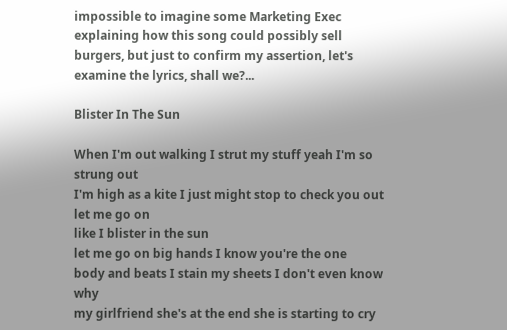impossible to imagine some Marketing Exec explaining how this song could possibly sell burgers, but just to confirm my assertion, let's examine the lyrics, shall we?...

Blister In The Sun

When I'm out walking I strut my stuff yeah I'm so strung out
I'm high as a kite I just might stop to check you out
let me go on
like I blister in the sun
let me go on big hands I know you're the one
body and beats I stain my sheets I don't even know why
my girlfriend she's at the end she is starting to cry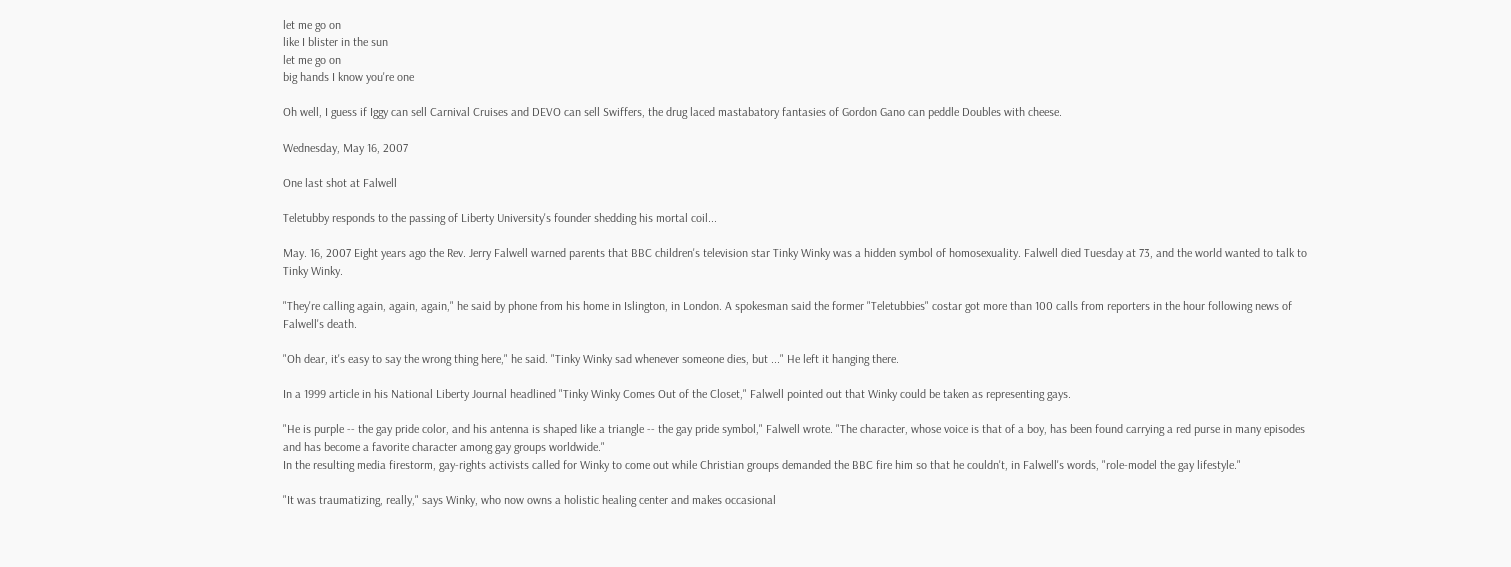let me go on
like I blister in the sun
let me go on
big hands I know you're one

Oh well, I guess if Iggy can sell Carnival Cruises and DEVO can sell Swiffers, the drug laced mastabatory fantasies of Gordon Gano can peddle Doubles with cheese.

Wednesday, May 16, 2007

One last shot at Falwell

Teletubby responds to the passing of Liberty University's founder shedding his mortal coil...

May. 16, 2007 Eight years ago the Rev. Jerry Falwell warned parents that BBC children's television star Tinky Winky was a hidden symbol of homosexuality. Falwell died Tuesday at 73, and the world wanted to talk to Tinky Winky.

"They're calling again, again, again," he said by phone from his home in Islington, in London. A spokesman said the former "Teletubbies" costar got more than 100 calls from reporters in the hour following news of Falwell's death.

"Oh dear, it's easy to say the wrong thing here," he said. "Tinky Winky sad whenever someone dies, but ..." He left it hanging there.

In a 1999 article in his National Liberty Journal headlined "Tinky Winky Comes Out of the Closet," Falwell pointed out that Winky could be taken as representing gays.

"He is purple -- the gay pride color, and his antenna is shaped like a triangle -- the gay pride symbol," Falwell wrote. "The character, whose voice is that of a boy, has been found carrying a red purse in many episodes and has become a favorite character among gay groups worldwide."
In the resulting media firestorm, gay-rights activists called for Winky to come out while Christian groups demanded the BBC fire him so that he couldn't, in Falwell's words, "role-model the gay lifestyle."

"It was traumatizing, really," says Winky, who now owns a holistic healing center and makes occasional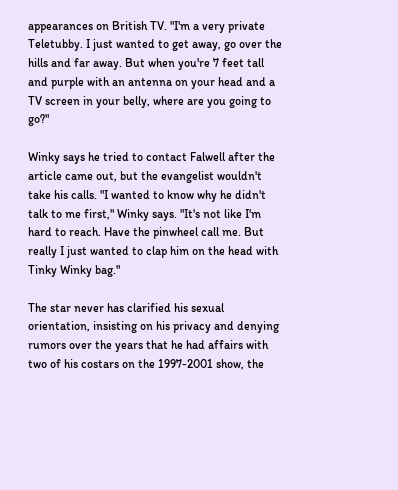appearances on British TV. "I'm a very private Teletubby. I just wanted to get away, go over the hills and far away. But when you're 7 feet tall and purple with an antenna on your head and a TV screen in your belly, where are you going to go?"

Winky says he tried to contact Falwell after the article came out, but the evangelist wouldn't take his calls. "I wanted to know why he didn't talk to me first," Winky says. "It's not like I'm hard to reach. Have the pinwheel call me. But really I just wanted to clap him on the head with Tinky Winky bag."

The star never has clarified his sexual orientation, insisting on his privacy and denying rumors over the years that he had affairs with two of his costars on the 1997-2001 show, the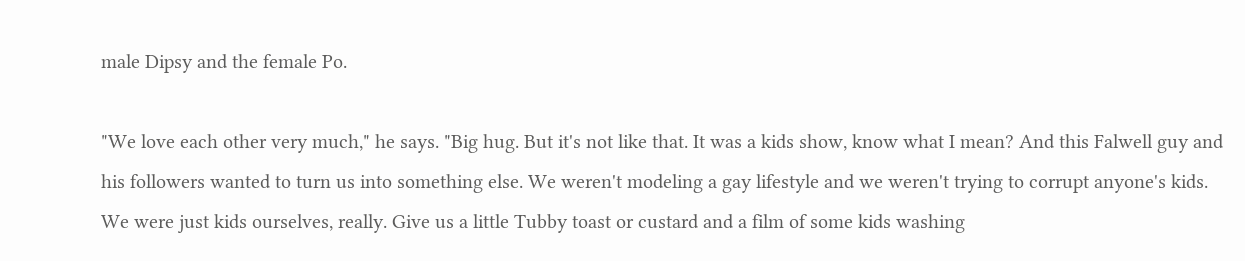male Dipsy and the female Po.

"We love each other very much," he says. "Big hug. But it's not like that. It was a kids show, know what I mean? And this Falwell guy and his followers wanted to turn us into something else. We weren't modeling a gay lifestyle and we weren't trying to corrupt anyone's kids. We were just kids ourselves, really. Give us a little Tubby toast or custard and a film of some kids washing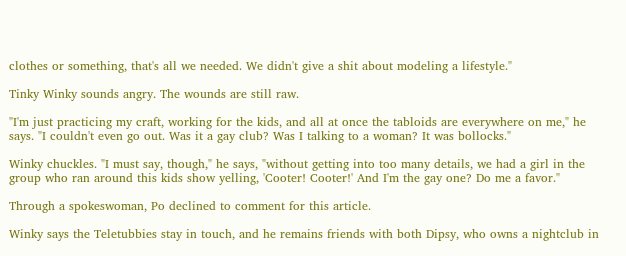clothes or something, that's all we needed. We didn't give a shit about modeling a lifestyle."

Tinky Winky sounds angry. The wounds are still raw.

"I'm just practicing my craft, working for the kids, and all at once the tabloids are everywhere on me," he says. "I couldn't even go out. Was it a gay club? Was I talking to a woman? It was bollocks."

Winky chuckles. "I must say, though," he says, "without getting into too many details, we had a girl in the group who ran around this kids show yelling, 'Cooter! Cooter!' And I'm the gay one? Do me a favor."

Through a spokeswoman, Po declined to comment for this article.

Winky says the Teletubbies stay in touch, and he remains friends with both Dipsy, who owns a nightclub in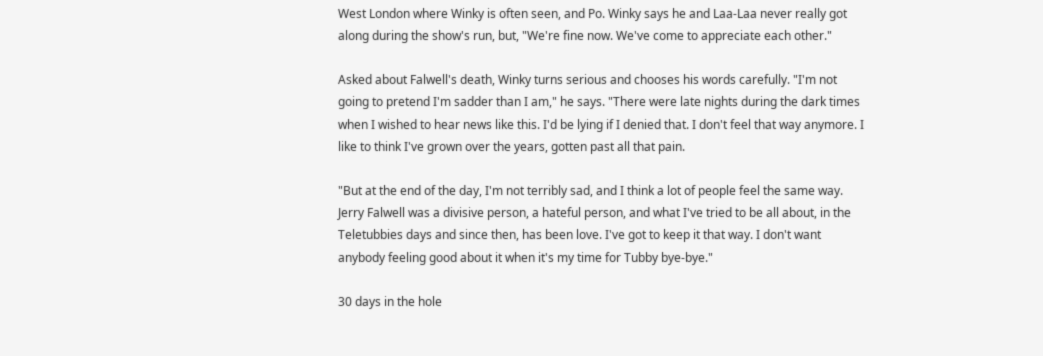West London where Winky is often seen, and Po. Winky says he and Laa-Laa never really got along during the show's run, but, "We're fine now. We've come to appreciate each other."

Asked about Falwell's death, Winky turns serious and chooses his words carefully. "I'm not going to pretend I'm sadder than I am," he says. "There were late nights during the dark times when I wished to hear news like this. I'd be lying if I denied that. I don't feel that way anymore. I like to think I've grown over the years, gotten past all that pain.

"But at the end of the day, I'm not terribly sad, and I think a lot of people feel the same way. Jerry Falwell was a divisive person, a hateful person, and what I've tried to be all about, in the Teletubbies days and since then, has been love. I've got to keep it that way. I don't want anybody feeling good about it when it's my time for Tubby bye-bye."

30 days in the hole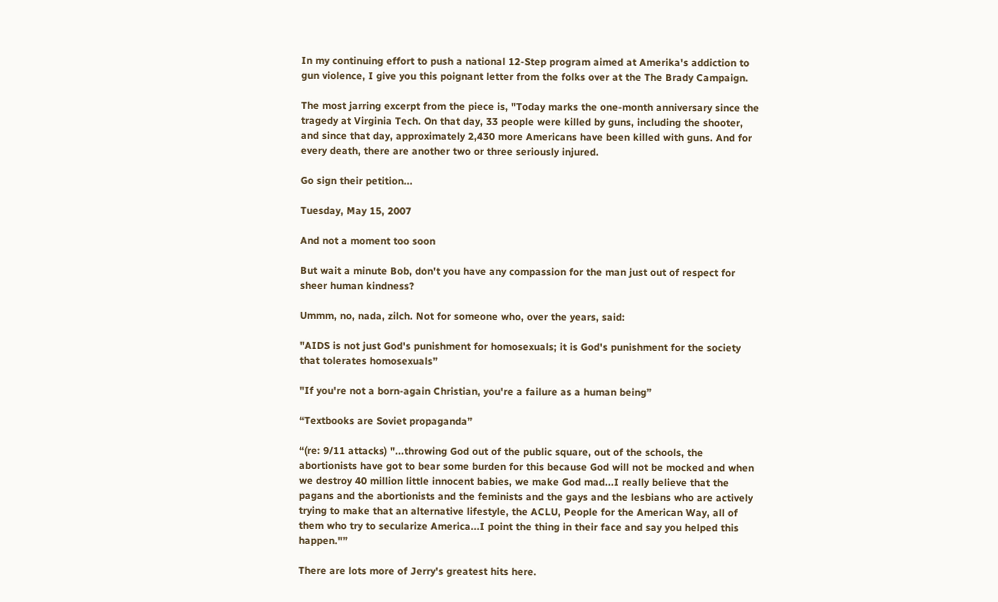In my continuing effort to push a national 12-Step program aimed at Amerika's addiction to gun violence, I give you this poignant letter from the folks over at the The Brady Campaign.

The most jarring excerpt from the piece is, "Today marks the one-month anniversary since the tragedy at Virginia Tech. On that day, 33 people were killed by guns, including the shooter, and since that day, approximately 2,430 more Americans have been killed with guns. And for every death, there are another two or three seriously injured.

Go sign their petition...

Tuesday, May 15, 2007

And not a moment too soon

But wait a minute Bob, don't you have any compassion for the man just out of respect for sheer human kindness?

Ummm, no, nada, zilch. Not for someone who, over the years, said:

"AIDS is not just God's punishment for homosexuals; it is God's punishment for the society that tolerates homosexuals”

"If you're not a born-again Christian, you're a failure as a human being”

“Textbooks are Soviet propaganda”

“(re: 9/11 attacks) "...throwing God out of the public square, out of the schools, the abortionists have got to bear some burden for this because God will not be mocked and when we destroy 40 million little innocent babies, we make God mad...I really believe that the pagans and the abortionists and the feminists and the gays and the lesbians who are actively trying to make that an alternative lifestyle, the ACLU, People for the American Way, all of them who try to secularize America...I point the thing in their face and say you helped this happen."”

There are lots more of Jerry's greatest hits here.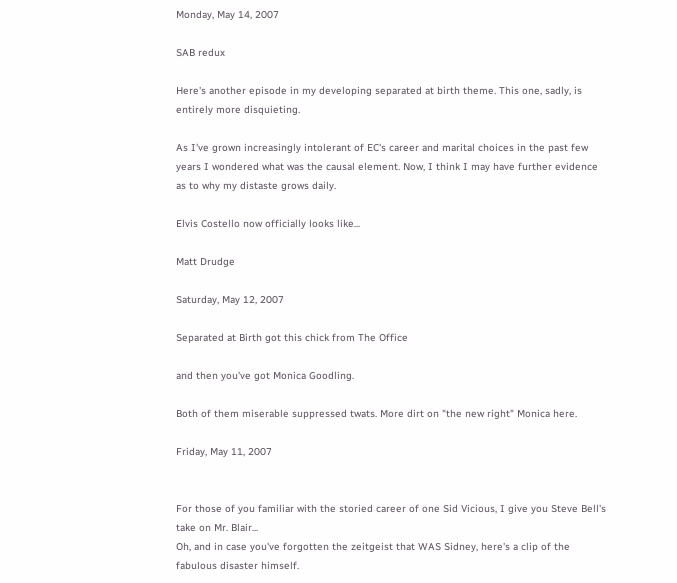Monday, May 14, 2007

SAB redux

Here's another episode in my developing separated at birth theme. This one, sadly, is entirely more disquieting.

As I've grown increasingly intolerant of EC's career and marital choices in the past few years I wondered what was the causal element. Now, I think I may have further evidence as to why my distaste grows daily.

Elvis Costello now officially looks like...

Matt Drudge

Saturday, May 12, 2007

Separated at Birth got this chick from The Office

and then you've got Monica Goodling.

Both of them miserable suppressed twats. More dirt on "the new right" Monica here.

Friday, May 11, 2007


For those of you familiar with the storied career of one Sid Vicious, I give you Steve Bell's take on Mr. Blair...
Oh, and in case you've forgotten the zeitgeist that WAS Sidney, here's a clip of the fabulous disaster himself.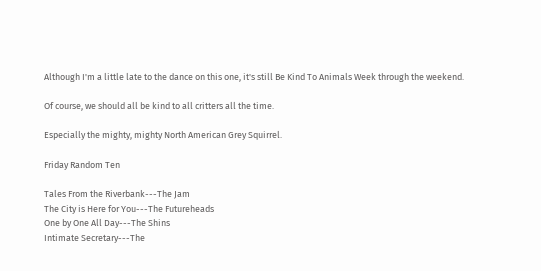Although I'm a little late to the dance on this one, it's still Be Kind To Animals Week through the weekend.

Of course, we should all be kind to all critters all the time.

Especially the mighty, mighty North American Grey Squirrel.

Friday Random Ten

Tales From the Riverbank---The Jam
The City is Here for You---The Futureheads
One by One All Day---The Shins
Intimate Secretary---The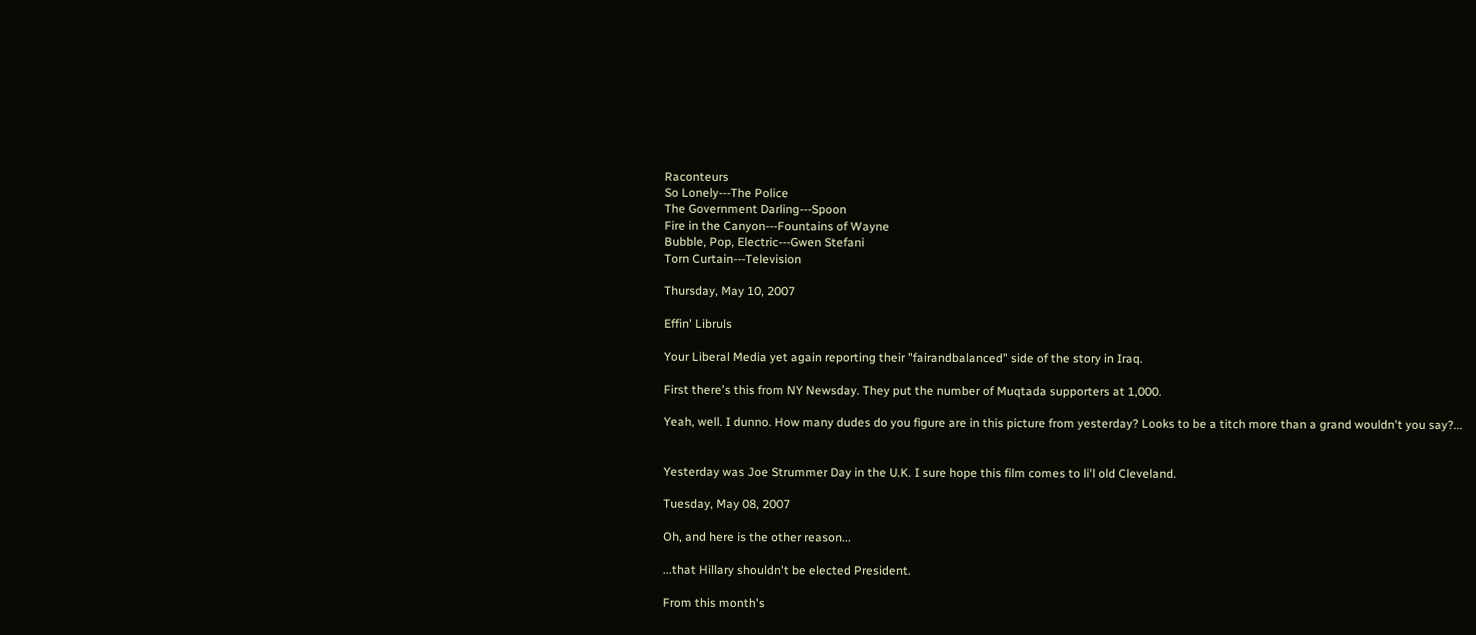Raconteurs
So Lonely---The Police
The Government Darling---Spoon
Fire in the Canyon---Fountains of Wayne
Bubble, Pop, Electric---Gwen Stefani
Torn Curtain---Television

Thursday, May 10, 2007

Effin' Libruls

Your Liberal Media yet again reporting their "fairandbalanced" side of the story in Iraq.

First there's this from NY Newsday. They put the number of Muqtada supporters at 1,000.

Yeah, well. I dunno. How many dudes do you figure are in this picture from yesterday? Looks to be a titch more than a grand wouldn't you say?...


Yesterday was Joe Strummer Day in the U.K. I sure hope this film comes to li'l old Cleveland.

Tuesday, May 08, 2007

Oh, and here is the other reason...

...that Hillary shouldn't be elected President.

From this month's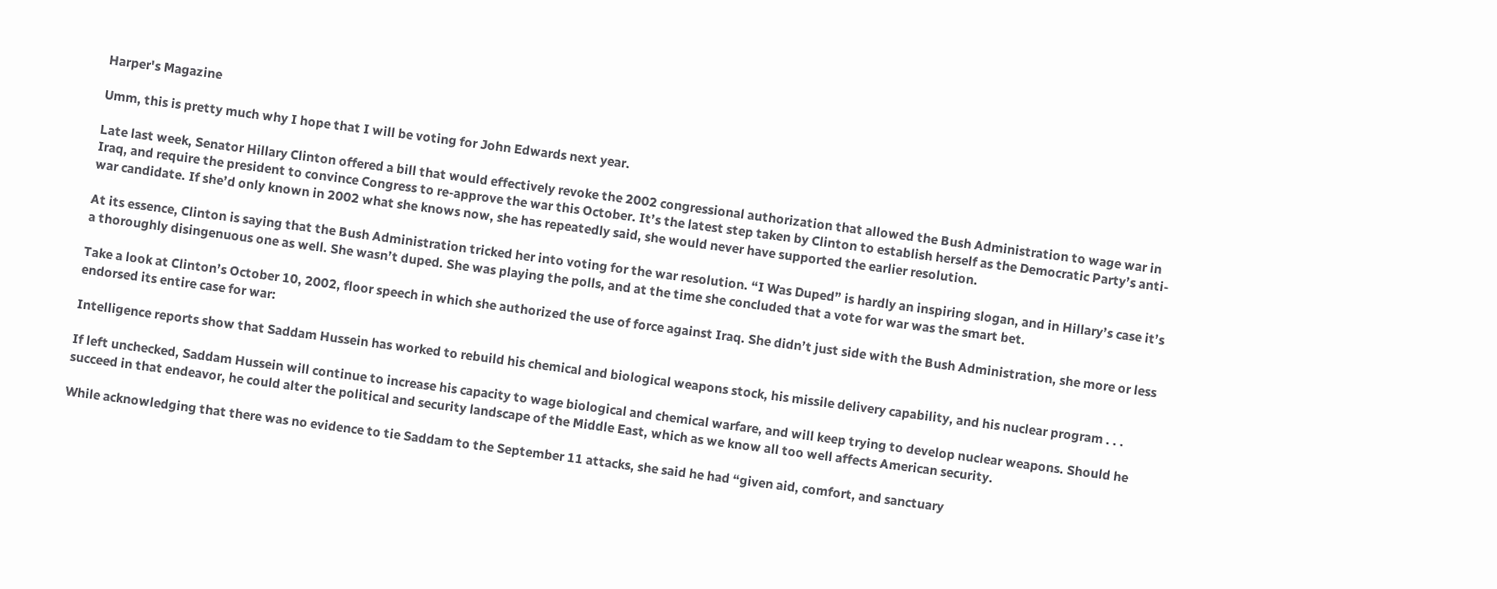Harper's Magazine

Umm, this is pretty much why I hope that I will be voting for John Edwards next year.

Late last week, Senator Hillary Clinton offered a bill that would effectively revoke the 2002 congressional authorization that allowed the Bush Administration to wage war in Iraq, and require the president to convince Congress to re-approve the war this October. It’s the latest step taken by Clinton to establish herself as the Democratic Party’s anti-war candidate. If she’d only known in 2002 what she knows now, she has repeatedly said, she would never have supported the earlier resolution.

At its essence, Clinton is saying that the Bush Administration tricked her into voting for the war resolution. “I Was Duped” is hardly an inspiring slogan, and in Hillary’s case it’s a thoroughly disingenuous one as well. She wasn’t duped. She was playing the polls, and at the time she concluded that a vote for war was the smart bet.

Take a look at Clinton’s October 10, 2002, floor speech in which she authorized the use of force against Iraq. She didn’t just side with the Bush Administration, she more or less endorsed its entire case for war:

Intelligence reports show that Saddam Hussein has worked to rebuild his chemical and biological weapons stock, his missile delivery capability, and his nuclear program . . .

If left unchecked, Saddam Hussein will continue to increase his capacity to wage biological and chemical warfare, and will keep trying to develop nuclear weapons. Should he succeed in that endeavor, he could alter the political and security landscape of the Middle East, which as we know all too well affects American security.

While acknowledging that there was no evidence to tie Saddam to the September 11 attacks, she said he had “given aid, comfort, and sanctuary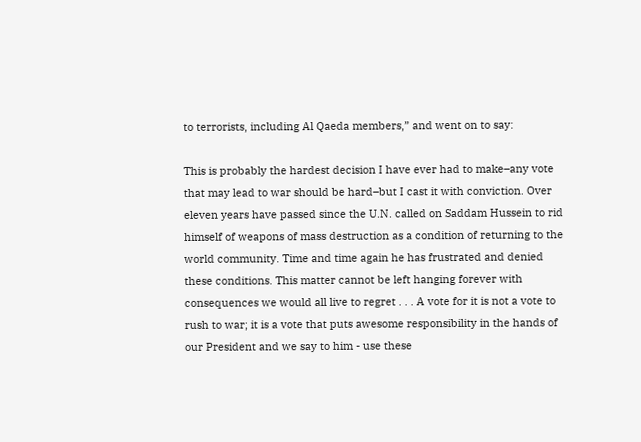to terrorists, including Al Qaeda members,” and went on to say:

This is probably the hardest decision I have ever had to make–any vote that may lead to war should be hard–but I cast it with conviction. Over eleven years have passed since the U.N. called on Saddam Hussein to rid himself of weapons of mass destruction as a condition of returning to the world community. Time and time again he has frustrated and denied these conditions. This matter cannot be left hanging forever with consequences we would all live to regret . . . A vote for it is not a vote to rush to war; it is a vote that puts awesome responsibility in the hands of our President and we say to him - use these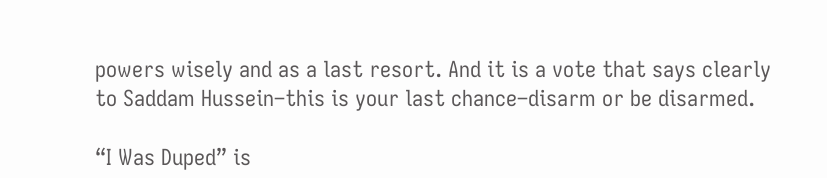powers wisely and as a last resort. And it is a vote that says clearly to Saddam Hussein–this is your last chance–disarm or be disarmed.

“I Was Duped” is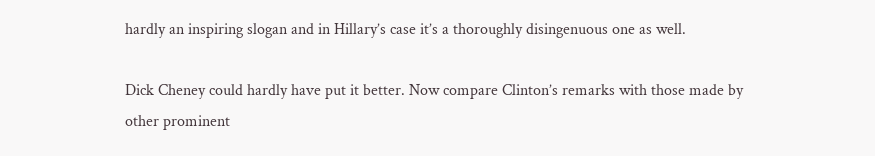hardly an inspiring slogan and in Hillary’s case it’s a thoroughly disingenuous one as well.

Dick Cheney could hardly have put it better. Now compare Clinton’s remarks with those made by other prominent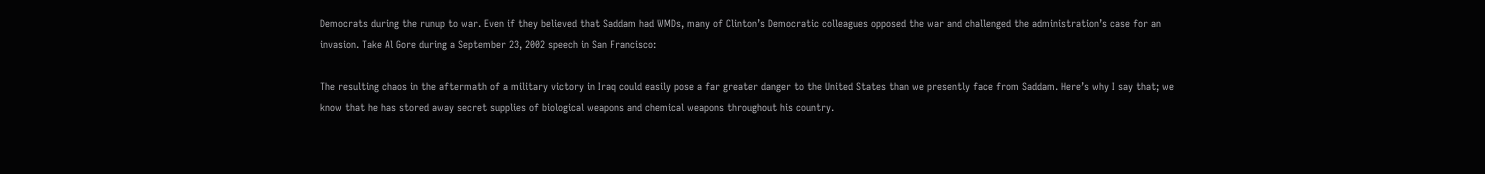Democrats during the runup to war. Even if they believed that Saddam had WMDs, many of Clinton’s Democratic colleagues opposed the war and challenged the administration’s case for an invasion. Take Al Gore during a September 23, 2002 speech in San Francisco:

The resulting chaos in the aftermath of a military victory in Iraq could easily pose a far greater danger to the United States than we presently face from Saddam. Here’s why I say that; we know that he has stored away secret supplies of biological weapons and chemical weapons throughout his country.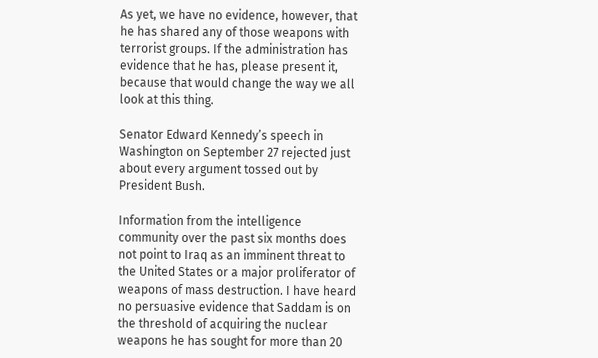As yet, we have no evidence, however, that he has shared any of those weapons with terrorist groups. If the administration has evidence that he has, please present it, because that would change the way we all look at this thing.

Senator Edward Kennedy’s speech in Washington on September 27 rejected just about every argument tossed out by President Bush.

Information from the intelligence community over the past six months does not point to Iraq as an imminent threat to the United States or a major proliferator of weapons of mass destruction. I have heard no persuasive evidence that Saddam is on the threshold of acquiring the nuclear weapons he has sought for more than 20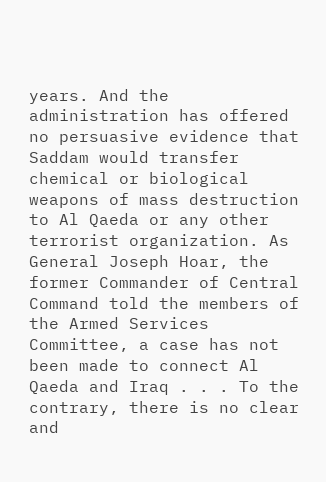years. And the administration has offered no persuasive evidence that Saddam would transfer chemical or biological weapons of mass destruction to Al Qaeda or any other terrorist organization. As General Joseph Hoar, the former Commander of Central Command told the members of the Armed Services Committee, a case has not been made to connect Al Qaeda and Iraq . . . To the contrary, there is no clear and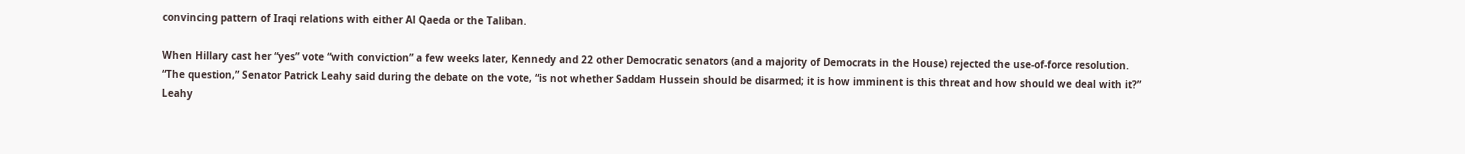convincing pattern of Iraqi relations with either Al Qaeda or the Taliban.

When Hillary cast her “yes” vote “with conviction” a few weeks later, Kennedy and 22 other Democratic senators (and a majority of Democrats in the House) rejected the use-of-force resolution.
“The question,” Senator Patrick Leahy said during the debate on the vote, “is not whether Saddam Hussein should be disarmed; it is how imminent is this threat and how should we deal with it?” Leahy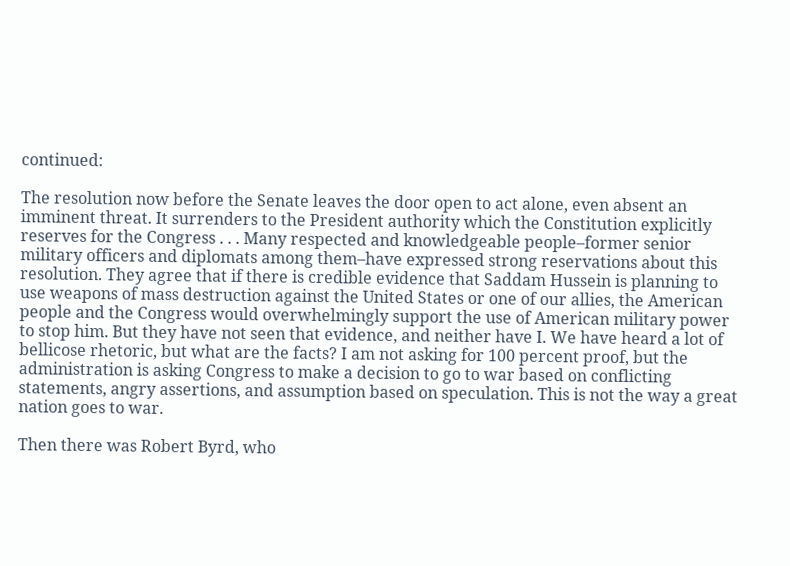continued:

The resolution now before the Senate leaves the door open to act alone, even absent an imminent threat. It surrenders to the President authority which the Constitution explicitly reserves for the Congress . . . Many respected and knowledgeable people–former senior military officers and diplomats among them–have expressed strong reservations about this resolution. They agree that if there is credible evidence that Saddam Hussein is planning to use weapons of mass destruction against the United States or one of our allies, the American people and the Congress would overwhelmingly support the use of American military power to stop him. But they have not seen that evidence, and neither have I. We have heard a lot of bellicose rhetoric, but what are the facts? I am not asking for 100 percent proof, but the administration is asking Congress to make a decision to go to war based on conflicting statements, angry assertions, and assumption based on speculation. This is not the way a great nation goes to war.

Then there was Robert Byrd, who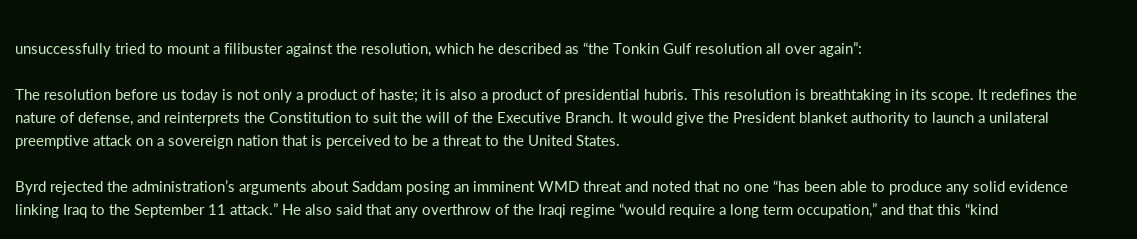unsuccessfully tried to mount a filibuster against the resolution, which he described as “the Tonkin Gulf resolution all over again”:

The resolution before us today is not only a product of haste; it is also a product of presidential hubris. This resolution is breathtaking in its scope. It redefines the nature of defense, and reinterprets the Constitution to suit the will of the Executive Branch. It would give the President blanket authority to launch a unilateral preemptive attack on a sovereign nation that is perceived to be a threat to the United States.

Byrd rejected the administration’s arguments about Saddam posing an imminent WMD threat and noted that no one “has been able to produce any solid evidence linking Iraq to the September 11 attack.” He also said that any overthrow of the Iraqi regime “would require a long term occupation,” and that this “kind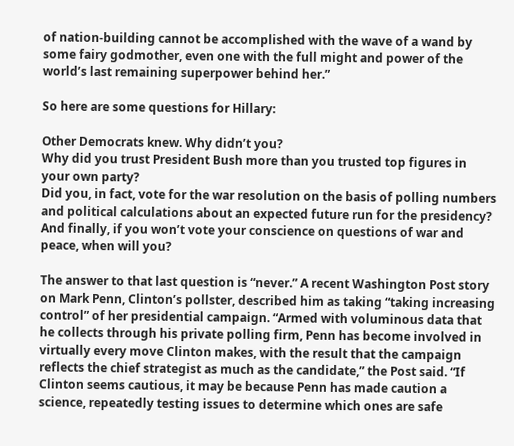of nation-building cannot be accomplished with the wave of a wand by some fairy godmother, even one with the full might and power of the world’s last remaining superpower behind her.”

So here are some questions for Hillary:

Other Democrats knew. Why didn’t you?
Why did you trust President Bush more than you trusted top figures in your own party?
Did you, in fact, vote for the war resolution on the basis of polling numbers and political calculations about an expected future run for the presidency?
And finally, if you won’t vote your conscience on questions of war and peace, when will you?

The answer to that last question is “never.” A recent Washington Post story on Mark Penn, Clinton’s pollster, described him as taking “taking increasing control” of her presidential campaign. “Armed with voluminous data that he collects through his private polling firm, Penn has become involved in virtually every move Clinton makes, with the result that the campaign reflects the chief strategist as much as the candidate,” the Post said. “If Clinton seems cautious, it may be because Penn has made caution a science, repeatedly testing issues to determine which ones are safe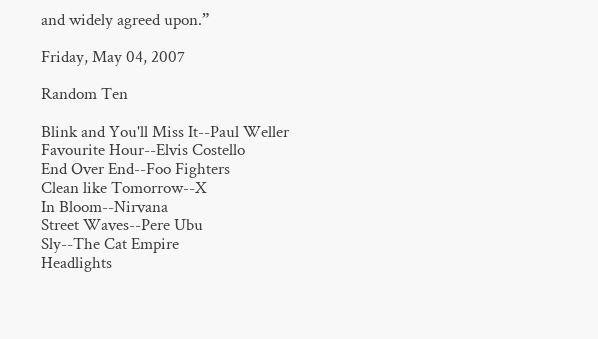and widely agreed upon.”

Friday, May 04, 2007

Random Ten

Blink and You'll Miss It--Paul Weller
Favourite Hour--Elvis Costello
End Over End--Foo Fighters
Clean like Tomorrow--X
In Bloom--Nirvana
Street Waves--Pere Ubu
Sly--The Cat Empire
Headlights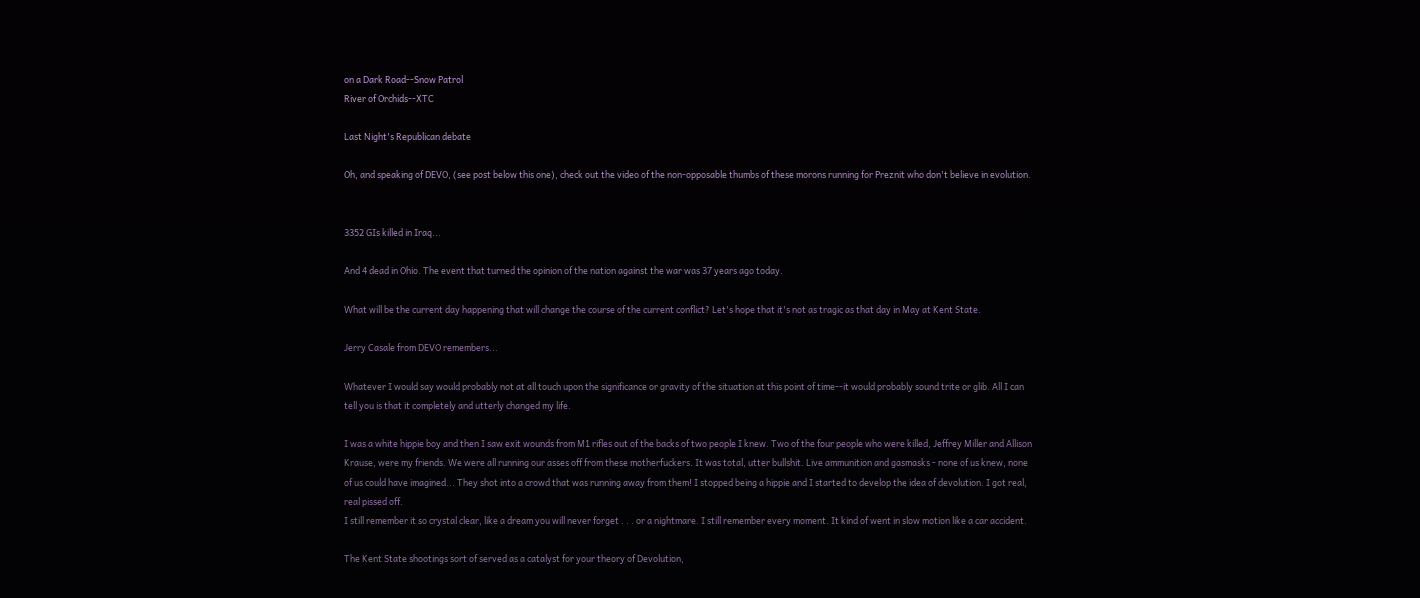on a Dark Road--Snow Patrol
River of Orchids--XTC

Last Night's Republican debate

Oh, and speaking of DEVO, (see post below this one), check out the video of the non-opposable thumbs of these morons running for Preznit who don't believe in evolution.


3352 GIs killed in Iraq...

And 4 dead in Ohio. The event that turned the opinion of the nation against the war was 37 years ago today.

What will be the current day happening that will change the course of the current conflict? Let's hope that it's not as tragic as that day in May at Kent State.

Jerry Casale from DEVO remembers...

Whatever I would say would probably not at all touch upon the significance or gravity of the situation at this point of time--it would probably sound trite or glib. All I can tell you is that it completely and utterly changed my life.

I was a white hippie boy and then I saw exit wounds from M1 rifles out of the backs of two people I knew. Two of the four people who were killed, Jeffrey Miller and Allison Krause, were my friends. We were all running our asses off from these motherfuckers. It was total, utter bullshit. Live ammunition and gasmasks - none of us knew, none of us could have imagined... They shot into a crowd that was running away from them! I stopped being a hippie and I started to develop the idea of devolution. I got real, real pissed off.
I still remember it so crystal clear, like a dream you will never forget . . . or a nightmare. I still remember every moment. It kind of went in slow motion like a car accident.

The Kent State shootings sort of served as a catalyst for your theory of Devolution,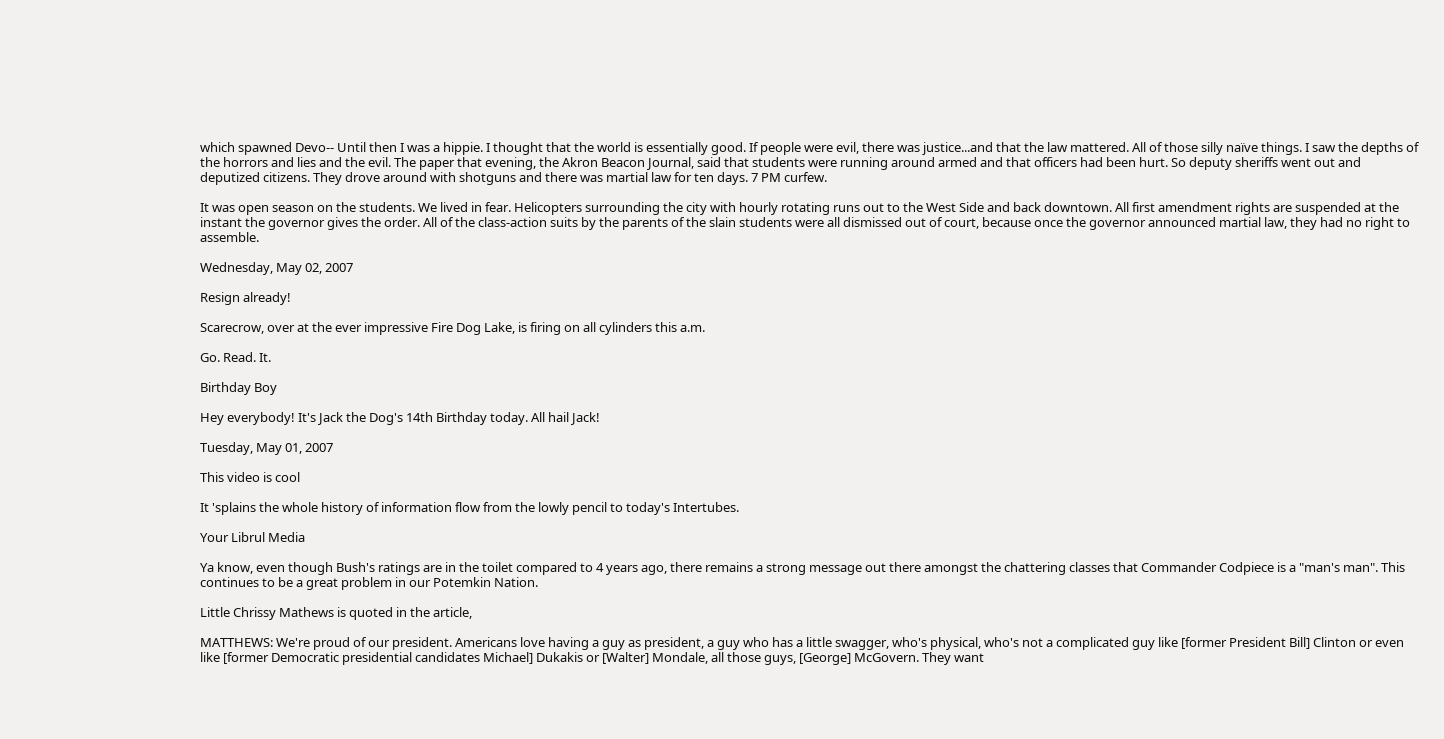which spawned Devo-- Until then I was a hippie. I thought that the world is essentially good. If people were evil, there was justice...and that the law mattered. All of those silly naïve things. I saw the depths of the horrors and lies and the evil. The paper that evening, the Akron Beacon Journal, said that students were running around armed and that officers had been hurt. So deputy sheriffs went out and deputized citizens. They drove around with shotguns and there was martial law for ten days. 7 PM curfew.

It was open season on the students. We lived in fear. Helicopters surrounding the city with hourly rotating runs out to the West Side and back downtown. All first amendment rights are suspended at the instant the governor gives the order. All of the class-action suits by the parents of the slain students were all dismissed out of court, because once the governor announced martial law, they had no right to assemble.

Wednesday, May 02, 2007

Resign already!

Scarecrow, over at the ever impressive Fire Dog Lake, is firing on all cylinders this a.m.

Go. Read. It.

Birthday Boy

Hey everybody! It's Jack the Dog's 14th Birthday today. All hail Jack!

Tuesday, May 01, 2007

This video is cool

It 'splains the whole history of information flow from the lowly pencil to today's Intertubes.

Your Librul Media

Ya know, even though Bush's ratings are in the toilet compared to 4 years ago, there remains a strong message out there amongst the chattering classes that Commander Codpiece is a "man's man". This continues to be a great problem in our Potemkin Nation.

Little Chrissy Mathews is quoted in the article,

MATTHEWS: We're proud of our president. Americans love having a guy as president, a guy who has a little swagger, who's physical, who's not a complicated guy like [former President Bill] Clinton or even like [former Democratic presidential candidates Michael] Dukakis or [Walter] Mondale, all those guys, [George] McGovern. They want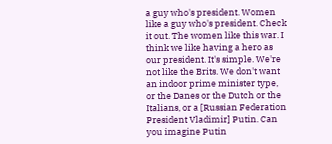a guy who's president. Women like a guy who's president. Check it out. The women like this war. I think we like having a hero as our president. It's simple. We're not like the Brits. We don't want an indoor prime minister type, or the Danes or the Dutch or the Italians, or a [Russian Federation President Vladimir] Putin. Can you imagine Putin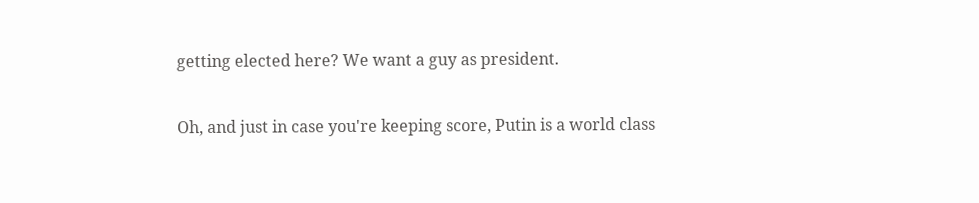getting elected here? We want a guy as president.

Oh, and just in case you're keeping score, Putin is a world class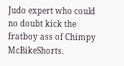Judo expert who could no doubt kick the fratboy ass of Chimpy McBikeShorts.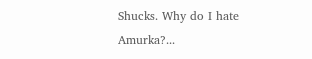Shucks. Why do I hate Amurka?...